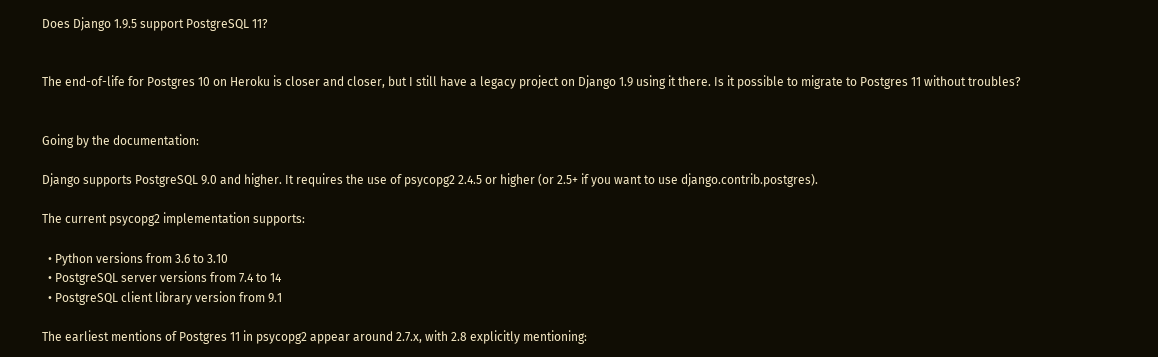Does Django 1.9.5 support PostgreSQL 11?


The end-of-life for Postgres 10 on Heroku is closer and closer, but I still have a legacy project on Django 1.9 using it there. Is it possible to migrate to Postgres 11 without troubles?


Going by the documentation:

Django supports PostgreSQL 9.0 and higher. It requires the use of psycopg2 2.4.5 or higher (or 2.5+ if you want to use django.contrib.postgres).

The current psycopg2 implementation supports:

  • Python versions from 3.6 to 3.10
  • PostgreSQL server versions from 7.4 to 14
  • PostgreSQL client library version from 9.1

The earliest mentions of Postgres 11 in psycopg2 appear around 2.7.x, with 2.8 explicitly mentioning: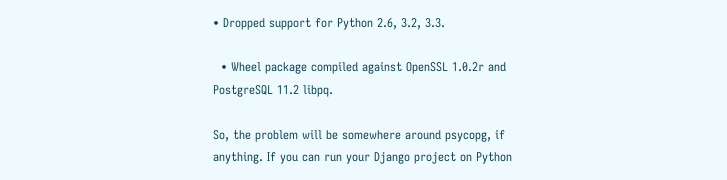• Dropped support for Python 2.6, 3.2, 3.3.

  • Wheel package compiled against OpenSSL 1.0.2r and PostgreSQL 11.2 libpq.

So, the problem will be somewhere around psycopg, if anything. If you can run your Django project on Python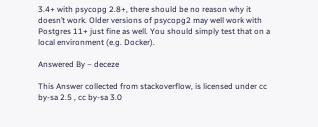3.4+ with psycopg 2.8+, there should be no reason why it doesn’t work. Older versions of psycopg2 may well work with Postgres 11+ just fine as well. You should simply test that on a local environment (e.g. Docker).

Answered By – deceze

This Answer collected from stackoverflow, is licensed under cc by-sa 2.5 , cc by-sa 3.0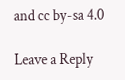and cc by-sa 4.0

Leave a Reply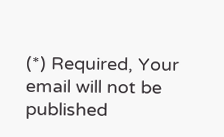(*) Required, Your email will not be published